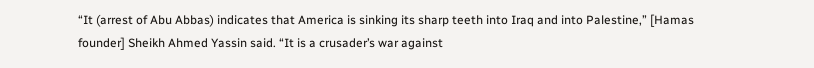“It (arrest of Abu Abbas) indicates that America is sinking its sharp teeth into Iraq and into Palestine,” [Hamas founder] Sheikh Ahmed Yassin said. “It is a crusader’s war against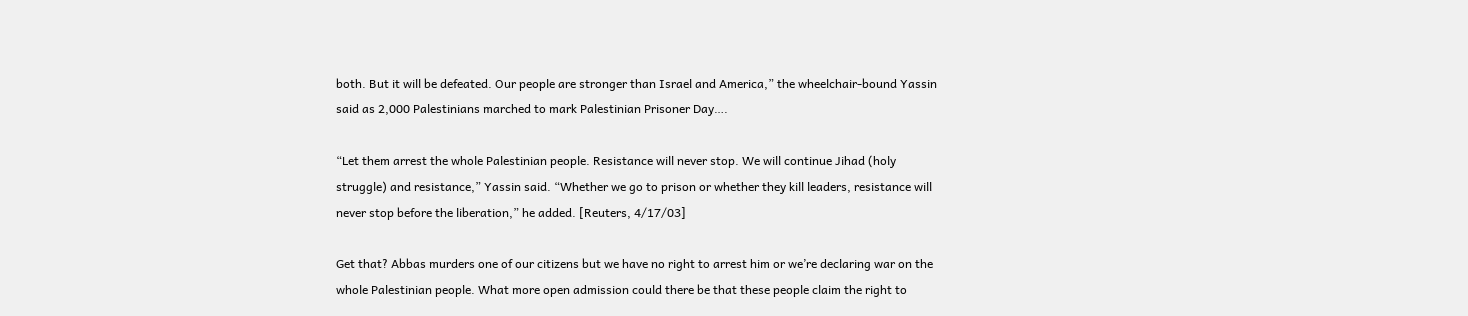both. But it will be defeated. Our people are stronger than Israel and America,” the wheelchair-bound Yassin said as 2,000 Palestinians marched to mark Palestinian Prisoner Day….

“Let them arrest the whole Palestinian people. Resistance will never stop. We will continue Jihad (holy struggle) and resistance,” Yassin said. “Whether we go to prison or whether they kill leaders, resistance will never stop before the liberation,” he added. [Reuters, 4/17/03]

Get that? Abbas murders one of our citizens but we have no right to arrest him or we’re declaring war on the whole Palestinian people. What more open admission could there be that these people claim the right to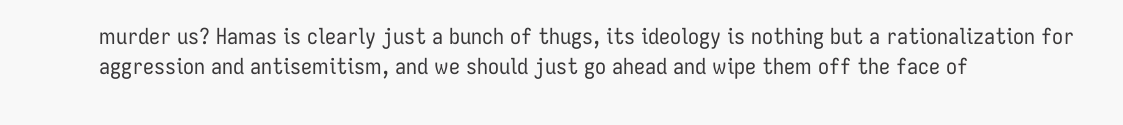murder us? Hamas is clearly just a bunch of thugs, its ideology is nothing but a rationalization for aggression and antisemitism, and we should just go ahead and wipe them off the face of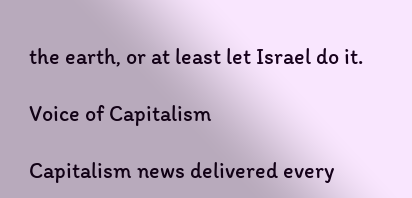the earth, or at least let Israel do it.

Voice of Capitalism

Capitalism news delivered every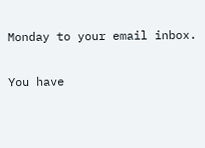Monday to your email inbox.

You have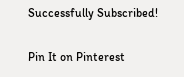Successfully Subscribed!

Pin It on Pinterest